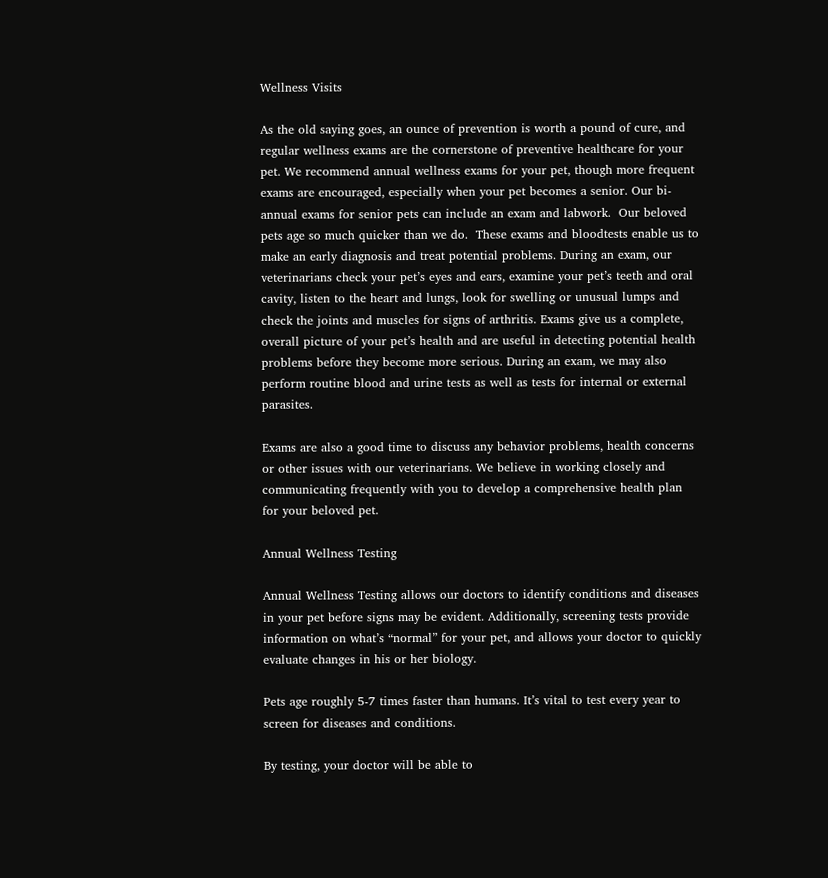Wellness Visits

As the old saying goes, an ounce of prevention is worth a pound of cure, and regular wellness exams are the cornerstone of preventive healthcare for your pet. We recommend annual wellness exams for your pet, though more frequent exams are encouraged, especially when your pet becomes a senior. Our bi-annual exams for senior pets can include an exam and labwork.  Our beloved pets age so much quicker than we do.  These exams and bloodtests enable us to make an early diagnosis and treat potential problems. During an exam, our veterinarians check your pet’s eyes and ears, examine your pet’s teeth and oral cavity, listen to the heart and lungs, look for swelling or unusual lumps and check the joints and muscles for signs of arthritis. Exams give us a complete, overall picture of your pet’s health and are useful in detecting potential health problems before they become more serious. During an exam, we may also perform routine blood and urine tests as well as tests for internal or external parasites.

Exams are also a good time to discuss any behavior problems, health concerns or other issues with our veterinarians. We believe in working closely and communicating frequently with you to develop a comprehensive health plan for your beloved pet.

Annual Wellness Testing

Annual Wellness Testing allows our doctors to identify conditions and diseases in your pet before signs may be evident. Additionally, screening tests provide information on what’s “normal” for your pet, and allows your doctor to quickly evaluate changes in his or her biology.

Pets age roughly 5-7 times faster than humans. It’s vital to test every year to screen for diseases and conditions.

By testing, your doctor will be able to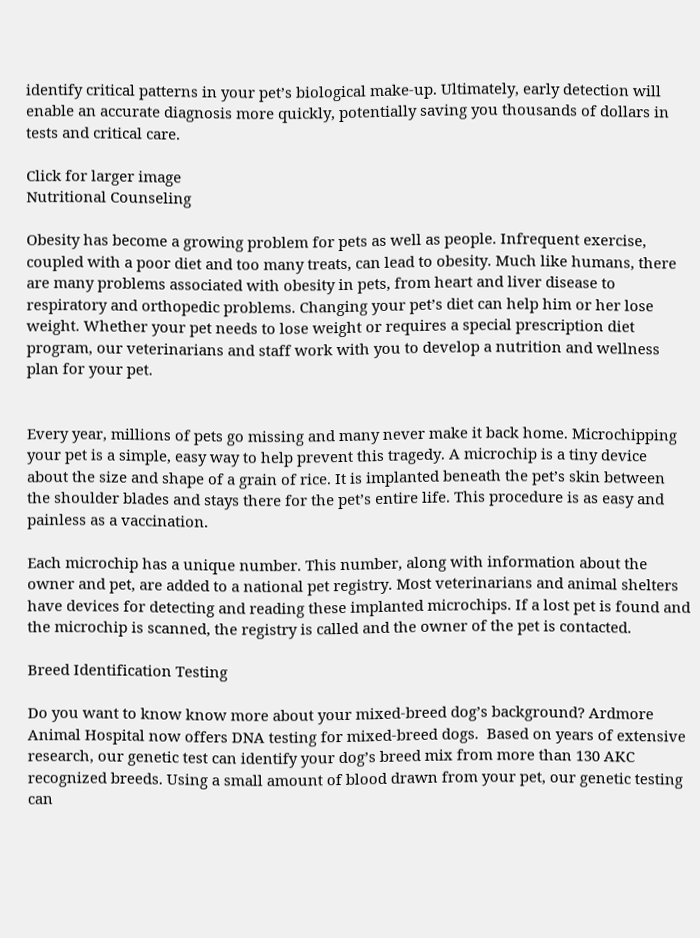identify critical patterns in your pet’s biological make-up. Ultimately, early detection will enable an accurate diagnosis more quickly, potentially saving you thousands of dollars in tests and critical care.

Click for larger image
Nutritional Counseling

Obesity has become a growing problem for pets as well as people. Infrequent exercise, coupled with a poor diet and too many treats, can lead to obesity. Much like humans, there are many problems associated with obesity in pets, from heart and liver disease to respiratory and orthopedic problems. Changing your pet’s diet can help him or her lose weight. Whether your pet needs to lose weight or requires a special prescription diet program, our veterinarians and staff work with you to develop a nutrition and wellness plan for your pet.


Every year, millions of pets go missing and many never make it back home. Microchipping your pet is a simple, easy way to help prevent this tragedy. A microchip is a tiny device about the size and shape of a grain of rice. It is implanted beneath the pet’s skin between the shoulder blades and stays there for the pet’s entire life. This procedure is as easy and painless as a vaccination.

Each microchip has a unique number. This number, along with information about the owner and pet, are added to a national pet registry. Most veterinarians and animal shelters have devices for detecting and reading these implanted microchips. If a lost pet is found and the microchip is scanned, the registry is called and the owner of the pet is contacted.

Breed Identification Testing

Do you want to know know more about your mixed-breed dog’s background? Ardmore Animal Hospital now offers DNA testing for mixed-breed dogs.  Based on years of extensive research, our genetic test can identify your dog’s breed mix from more than 130 AKC recognized breeds. Using a small amount of blood drawn from your pet, our genetic testing can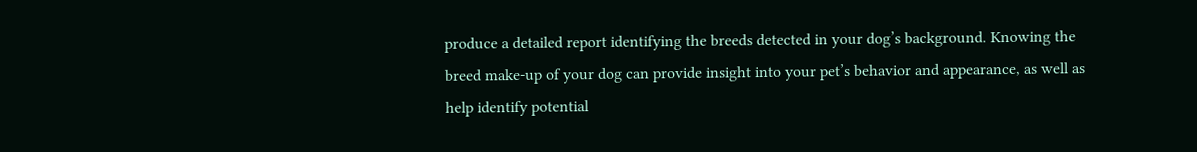produce a detailed report identifying the breeds detected in your dog’s background. Knowing the breed make-up of your dog can provide insight into your pet’s behavior and appearance, as well as help identify potential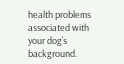health problems associated with your dog’s background.